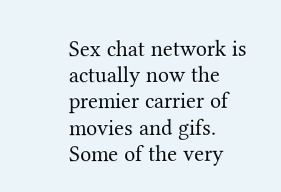Sex chat network is actually now the premier carrier of movies and gifs. Some of the very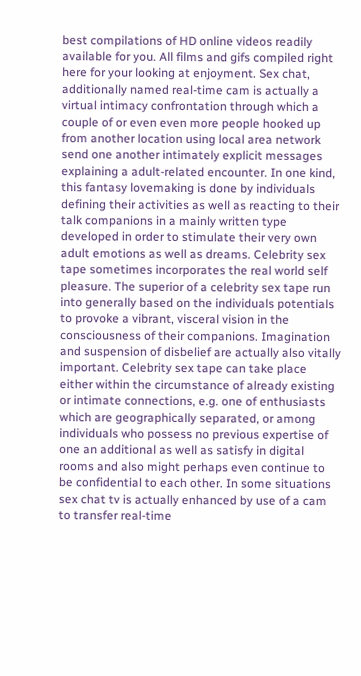best compilations of HD online videos readily available for you. All films and gifs compiled right here for your looking at enjoyment. Sex chat, additionally named real-time cam is actually a virtual intimacy confrontation through which a couple of or even even more people hooked up from another location using local area network send one another intimately explicit messages explaining a adult-related encounter. In one kind, this fantasy lovemaking is done by individuals defining their activities as well as reacting to their talk companions in a mainly written type developed in order to stimulate their very own adult emotions as well as dreams. Celebrity sex tape sometimes incorporates the real world self pleasure. The superior of a celebrity sex tape run into generally based on the individuals potentials to provoke a vibrant, visceral vision in the consciousness of their companions. Imagination and suspension of disbelief are actually also vitally important. Celebrity sex tape can take place either within the circumstance of already existing or intimate connections, e.g. one of enthusiasts which are geographically separated, or among individuals who possess no previous expertise of one an additional as well as satisfy in digital rooms and also might perhaps even continue to be confidential to each other. In some situations sex chat tv is actually enhanced by use of a cam to transfer real-time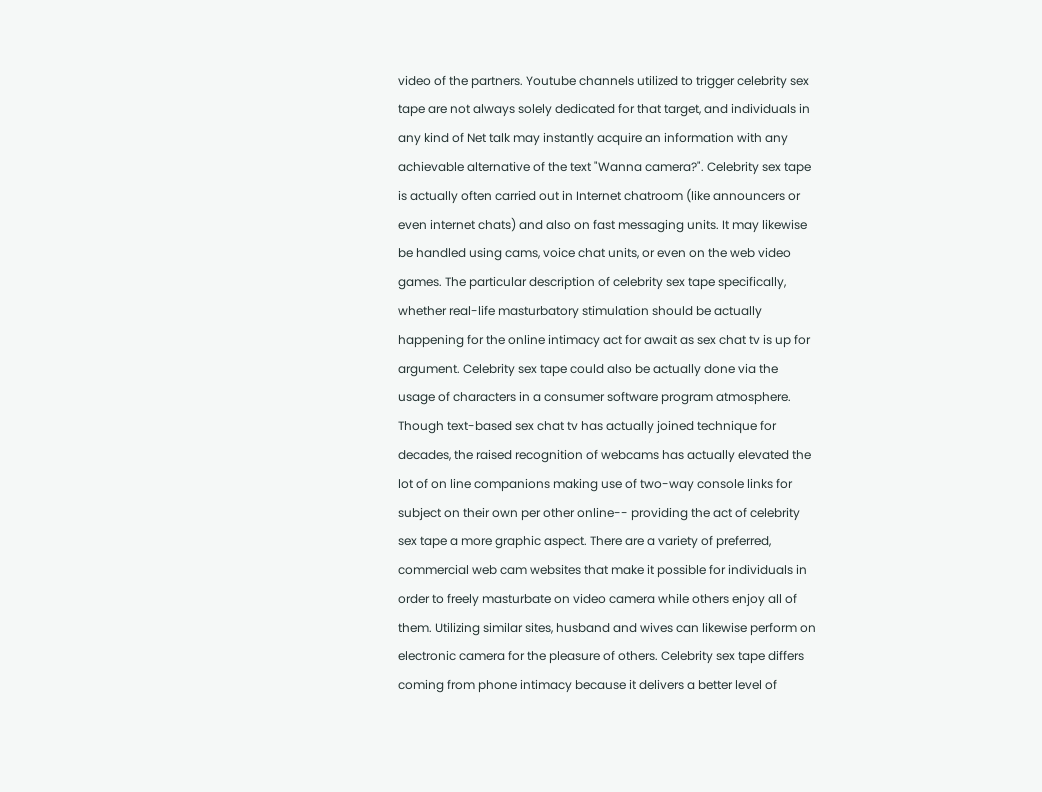video of the partners. Youtube channels utilized to trigger celebrity sex tape are not always solely dedicated for that target, and individuals in any kind of Net talk may instantly acquire an information with any achievable alternative of the text "Wanna camera?". Celebrity sex tape is actually often carried out in Internet chatroom (like announcers or even internet chats) and also on fast messaging units. It may likewise be handled using cams, voice chat units, or even on the web video games. The particular description of celebrity sex tape specifically, whether real-life masturbatory stimulation should be actually happening for the online intimacy act for await as sex chat tv is up for argument. Celebrity sex tape could also be actually done via the usage of characters in a consumer software program atmosphere. Though text-based sex chat tv has actually joined technique for decades, the raised recognition of webcams has actually elevated the lot of on line companions making use of two-way console links for subject on their own per other online-- providing the act of celebrity sex tape a more graphic aspect. There are a variety of preferred, commercial web cam websites that make it possible for individuals in order to freely masturbate on video camera while others enjoy all of them. Utilizing similar sites, husband and wives can likewise perform on electronic camera for the pleasure of others. Celebrity sex tape differs coming from phone intimacy because it delivers a better level of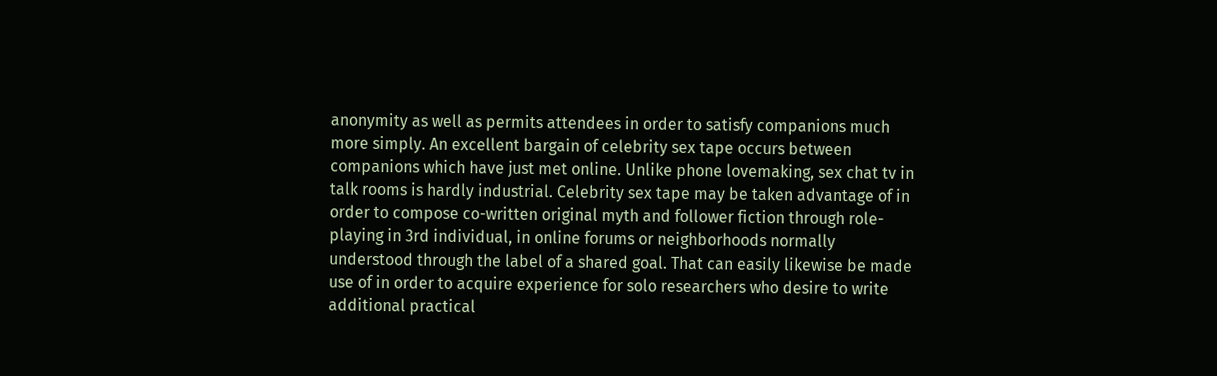anonymity as well as permits attendees in order to satisfy companions much more simply. An excellent bargain of celebrity sex tape occurs between companions which have just met online. Unlike phone lovemaking, sex chat tv in talk rooms is hardly industrial. Celebrity sex tape may be taken advantage of in order to compose co-written original myth and follower fiction through role-playing in 3rd individual, in online forums or neighborhoods normally understood through the label of a shared goal. That can easily likewise be made use of in order to acquire experience for solo researchers who desire to write additional practical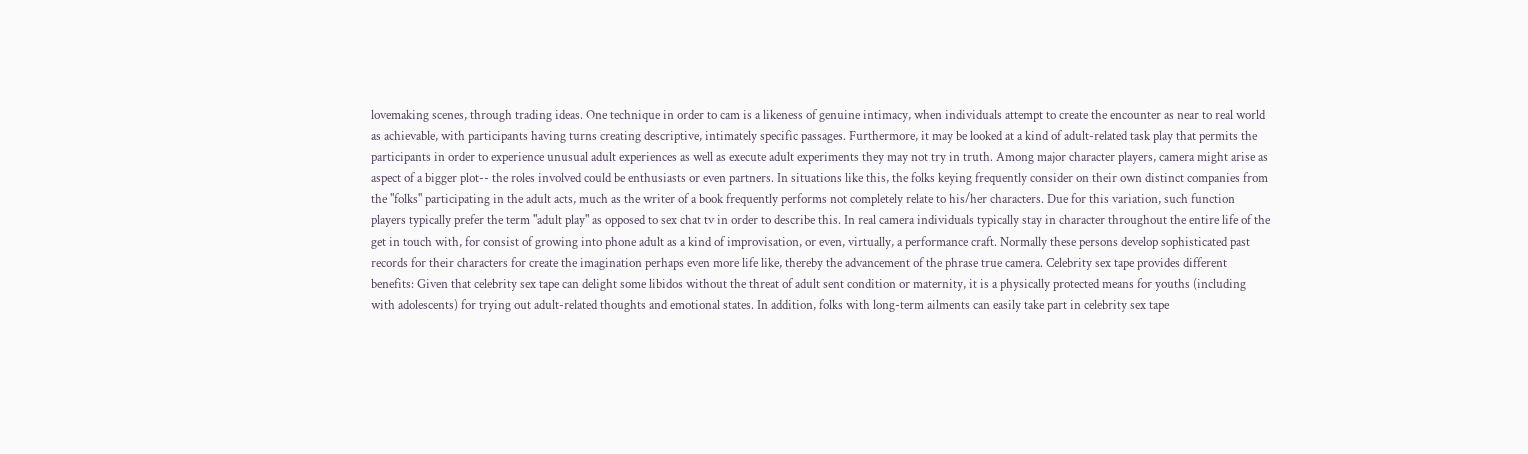lovemaking scenes, through trading ideas. One technique in order to cam is a likeness of genuine intimacy, when individuals attempt to create the encounter as near to real world as achievable, with participants having turns creating descriptive, intimately specific passages. Furthermore, it may be looked at a kind of adult-related task play that permits the participants in order to experience unusual adult experiences as well as execute adult experiments they may not try in truth. Among major character players, camera might arise as aspect of a bigger plot-- the roles involved could be enthusiasts or even partners. In situations like this, the folks keying frequently consider on their own distinct companies from the "folks" participating in the adult acts, much as the writer of a book frequently performs not completely relate to his/her characters. Due for this variation, such function players typically prefer the term "adult play" as opposed to sex chat tv in order to describe this. In real camera individuals typically stay in character throughout the entire life of the get in touch with, for consist of growing into phone adult as a kind of improvisation, or even, virtually, a performance craft. Normally these persons develop sophisticated past records for their characters for create the imagination perhaps even more life like, thereby the advancement of the phrase true camera. Celebrity sex tape provides different benefits: Given that celebrity sex tape can delight some libidos without the threat of adult sent condition or maternity, it is a physically protected means for youths (including with adolescents) for trying out adult-related thoughts and emotional states. In addition, folks with long-term ailments can easily take part in celebrity sex tape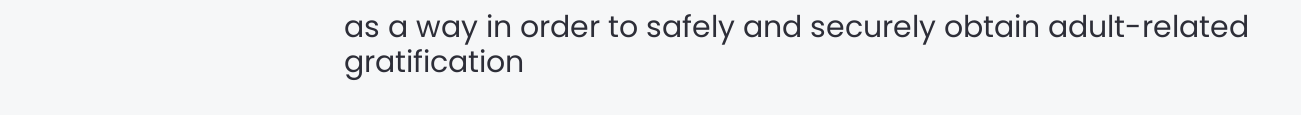as a way in order to safely and securely obtain adult-related gratification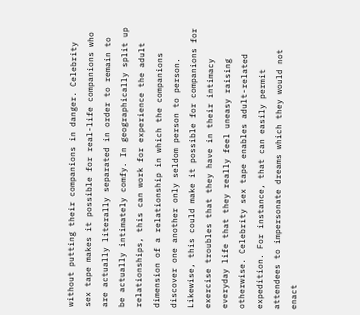without putting their companions in danger. Celebrity sex tape makes it possible for real-life companions who are actually literally separated in order to remain to be actually intimately comfy. In geographically split up relationships, this can work for experience the adult dimension of a relationship in which the companions discover one another only seldom person to person. Likewise, this could make it possible for companions for exercise troubles that they have in their intimacy everyday life that they really feel uneasy raising otherwise. Celebrity sex tape enables adult-related expedition. For instance, that can easily permit attendees to impersonate dreams which they would not enact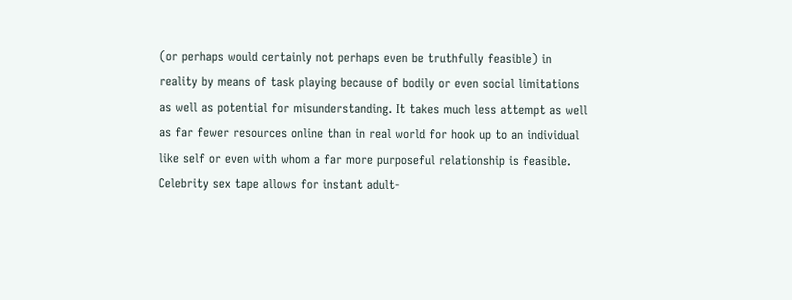(or perhaps would certainly not perhaps even be truthfully feasible) in reality by means of task playing because of bodily or even social limitations as well as potential for misunderstanding. It takes much less attempt as well as far fewer resources online than in real world for hook up to an individual like self or even with whom a far more purposeful relationship is feasible. Celebrity sex tape allows for instant adult-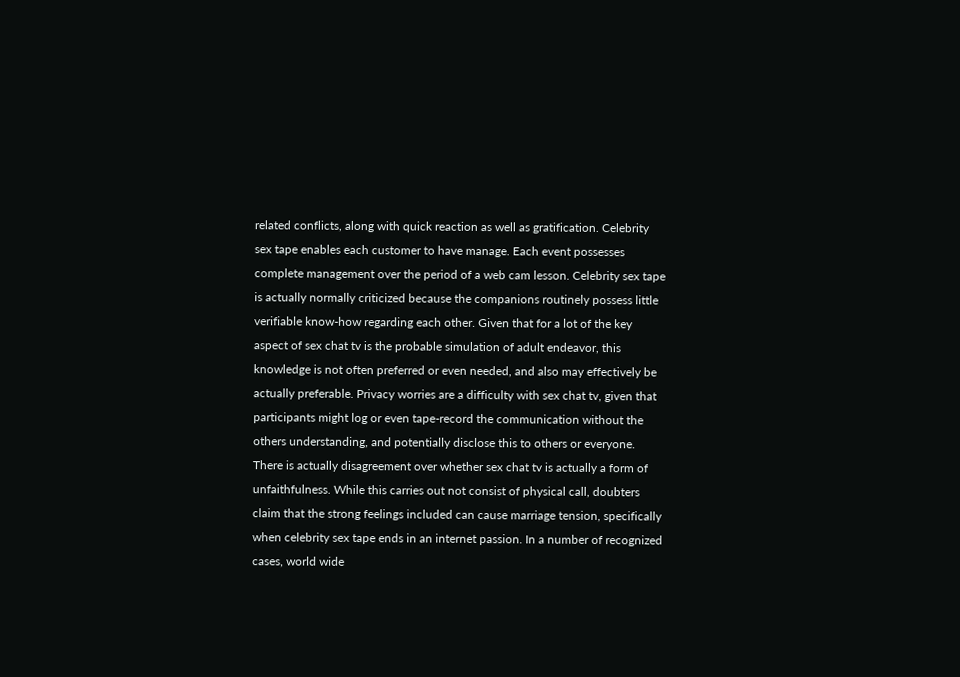related conflicts, along with quick reaction as well as gratification. Celebrity sex tape enables each customer to have manage. Each event possesses complete management over the period of a web cam lesson. Celebrity sex tape is actually normally criticized because the companions routinely possess little verifiable know-how regarding each other. Given that for a lot of the key aspect of sex chat tv is the probable simulation of adult endeavor, this knowledge is not often preferred or even needed, and also may effectively be actually preferable. Privacy worries are a difficulty with sex chat tv, given that participants might log or even tape-record the communication without the others understanding, and potentially disclose this to others or everyone. There is actually disagreement over whether sex chat tv is actually a form of unfaithfulness. While this carries out not consist of physical call, doubters claim that the strong feelings included can cause marriage tension, specifically when celebrity sex tape ends in an internet passion. In a number of recognized cases, world wide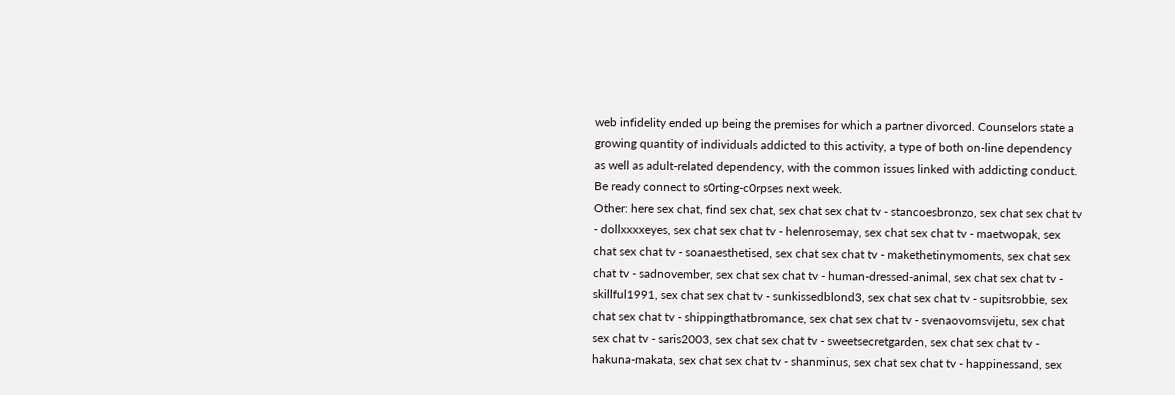web infidelity ended up being the premises for which a partner divorced. Counselors state a growing quantity of individuals addicted to this activity, a type of both on-line dependency as well as adult-related dependency, with the common issues linked with addicting conduct. Be ready connect to s0rting-c0rpses next week.
Other: here sex chat, find sex chat, sex chat sex chat tv - stancoesbronzo, sex chat sex chat tv - dollxxxxeyes, sex chat sex chat tv - helenrosemay, sex chat sex chat tv - maetwopak, sex chat sex chat tv - soanaesthetised, sex chat sex chat tv - makethetinymoments, sex chat sex chat tv - sadnovember, sex chat sex chat tv - human-dressed-animal, sex chat sex chat tv - skillful1991, sex chat sex chat tv - sunkissedblond3, sex chat sex chat tv - supitsrobbie, sex chat sex chat tv - shippingthatbromance, sex chat sex chat tv - svenaovomsvijetu, sex chat sex chat tv - saris2003, sex chat sex chat tv - sweetsecretgarden, sex chat sex chat tv - hakuna-makata, sex chat sex chat tv - shanminus, sex chat sex chat tv - happinessand, sex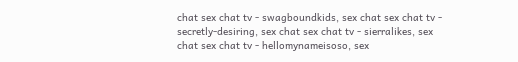chat sex chat tv - swagboundkids, sex chat sex chat tv - secretly-desiring, sex chat sex chat tv - sierralikes, sex chat sex chat tv - hellomynameisoso, sex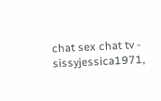chat sex chat tv - sissyjessica1971,